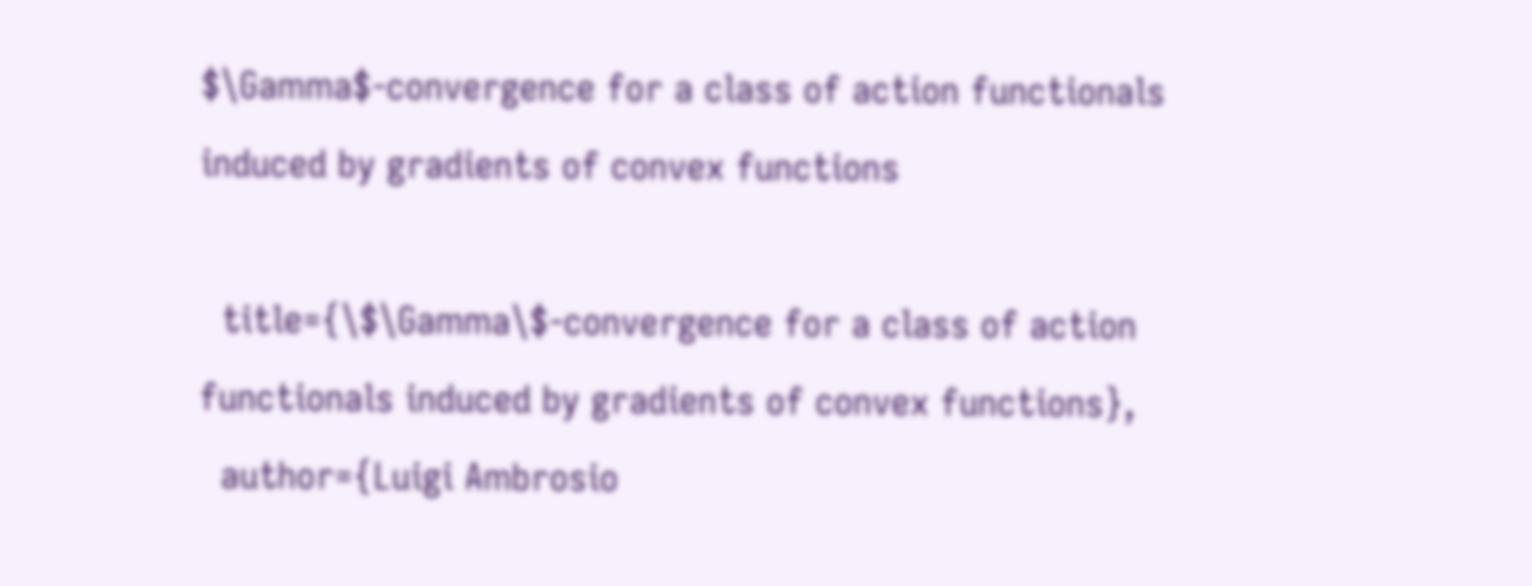$\Gamma$-convergence for a class of action functionals induced by gradients of convex functions

  title={\$\Gamma\$-convergence for a class of action functionals induced by gradients of convex functions},
  author={Luigi Ambrosio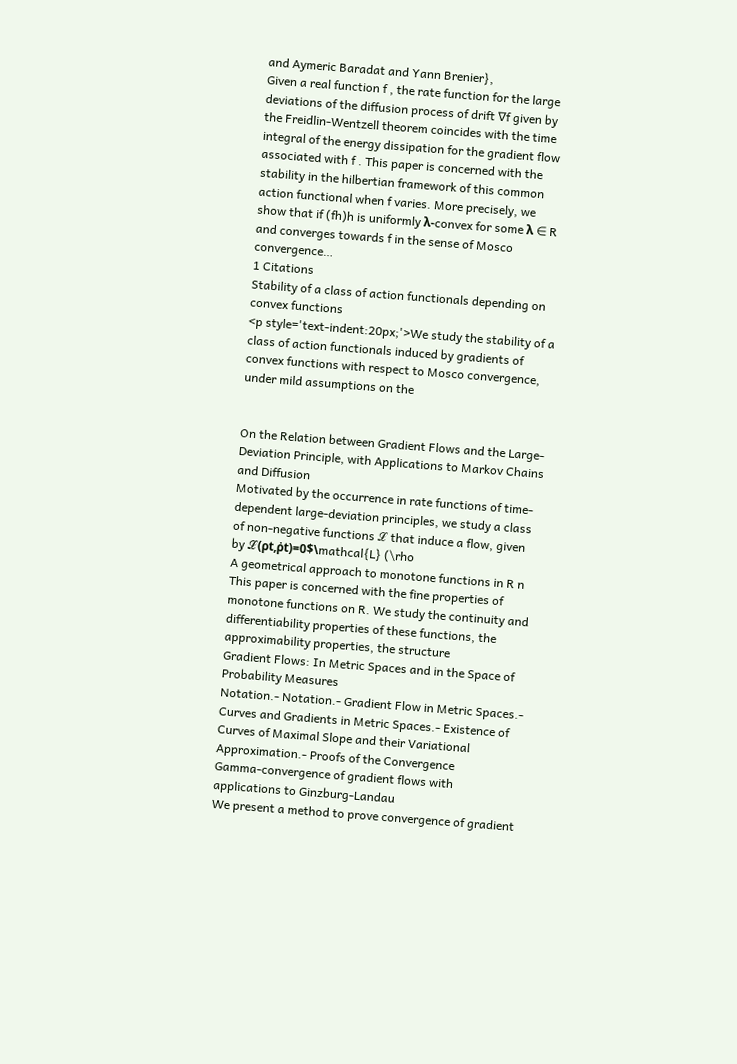and Aymeric Baradat and Yann Brenier},
Given a real function f , the rate function for the large deviations of the diffusion process of drift ∇f given by the Freidlin-Wentzell theorem coincides with the time integral of the energy dissipation for the gradient flow associated with f . This paper is concerned with the stability in the hilbertian framework of this common action functional when f varies. More precisely, we show that if (fh)h is uniformly λ-convex for some λ ∈ R and converges towards f in the sense of Mosco convergence…
1 Citations
Stability of a class of action functionals depending on convex functions
<p style='text-indent:20px;'>We study the stability of a class of action functionals induced by gradients of convex functions with respect to Mosco convergence, under mild assumptions on the


On the Relation between Gradient Flows and the Large-Deviation Principle, with Applications to Markov Chains and Diffusion
Motivated by the occurrence in rate functions of time-dependent large-deviation principles, we study a class of non-negative functions ℒ that induce a flow, given by ℒ(ρt,ρ̇t)=0$\mathcal{L} (\rho
A geometrical approach to monotone functions in R n
This paper is concerned with the fine properties of monotone functions on R. We study the continuity and differentiability properties of these functions, the approximability properties, the structure
Gradient Flows: In Metric Spaces and in the Space of Probability Measures
Notation.- Notation.- Gradient Flow in Metric Spaces.- Curves and Gradients in Metric Spaces.- Existence of Curves of Maximal Slope and their Variational Approximation.- Proofs of the Convergence
Gamma‐convergence of gradient flows with applications to Ginzburg‐Landau
We present a method to prove convergence of gradient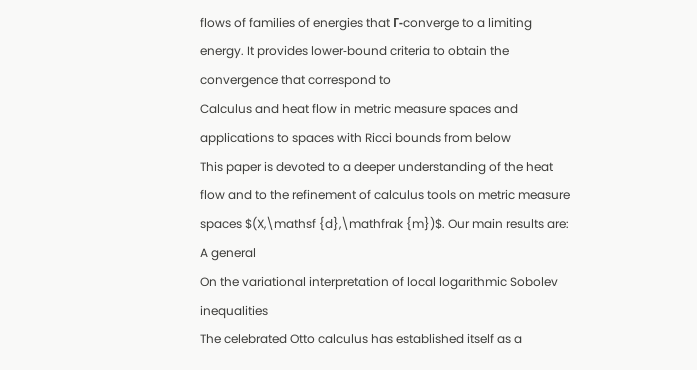flows of families of energies that Γ‐converge to a limiting energy. It provides lower‐bound criteria to obtain the convergence that correspond to
Calculus and heat flow in metric measure spaces and applications to spaces with Ricci bounds from below
This paper is devoted to a deeper understanding of the heat flow and to the refinement of calculus tools on metric measure spaces $(X,\mathsf {d},\mathfrak {m})$. Our main results are: A general
On the variational interpretation of local logarithmic Sobolev inequalities
The celebrated Otto calculus has established itself as a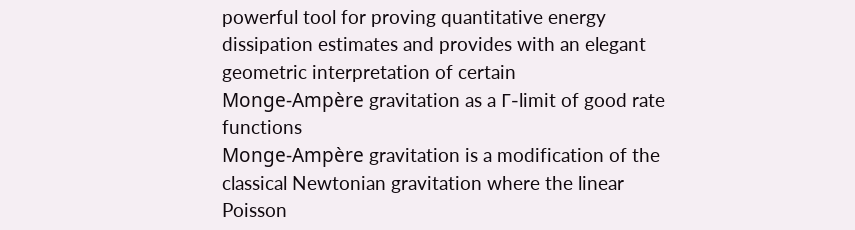powerful tool for proving quantitative energy dissipation estimates and provides with an elegant geometric interpretation of certain
Monge-Ampère gravitation as a Γ-limit of good rate functions
Monge-Ampère gravitation is a modification of the classical Newtonian gravitation where the linear Poisson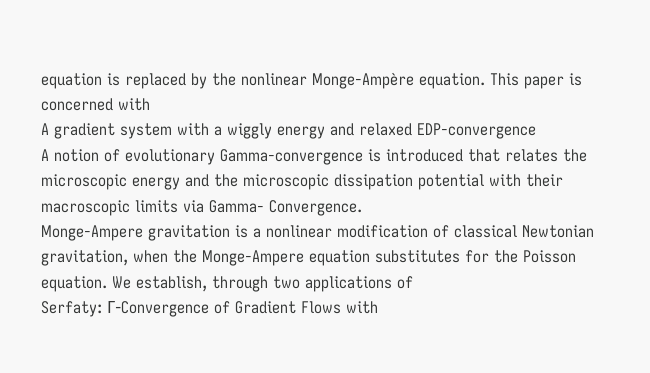equation is replaced by the nonlinear Monge-Ampère equation. This paper is concerned with
A gradient system with a wiggly energy and relaxed EDP-convergence
A notion of evolutionary Gamma-convergence is introduced that relates the microscopic energy and the microscopic dissipation potential with their macroscopic limits via Gamma- Convergence.
Monge-Ampere gravitation is a nonlinear modification of classical Newtonian gravitation, when the Monge-Ampere equation substitutes for the Poisson equation. We establish, through two applications of
Serfaty: Γ-Convergence of Gradient Flows with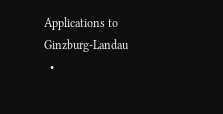Applications to Ginzburg-Landau
  •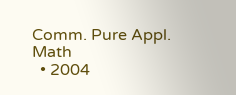Comm. Pure Appl. Math
  • 2004